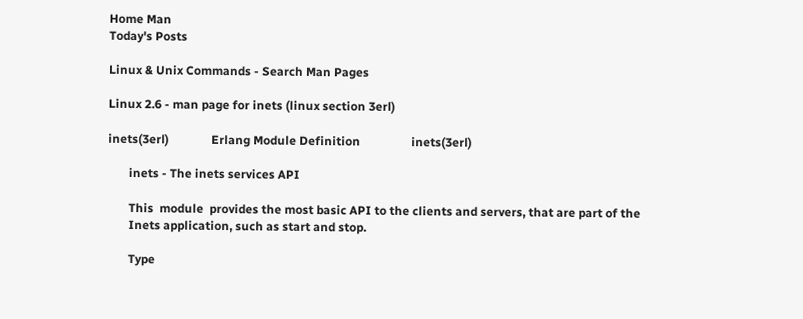Home Man
Today's Posts

Linux & Unix Commands - Search Man Pages

Linux 2.6 - man page for inets (linux section 3erl)

inets(3erl)              Erlang Module Definition                 inets(3erl)

       inets - The inets services API

       This  module  provides the most basic API to the clients and servers, that are part of the
       Inets application, such as start and stop.

       Type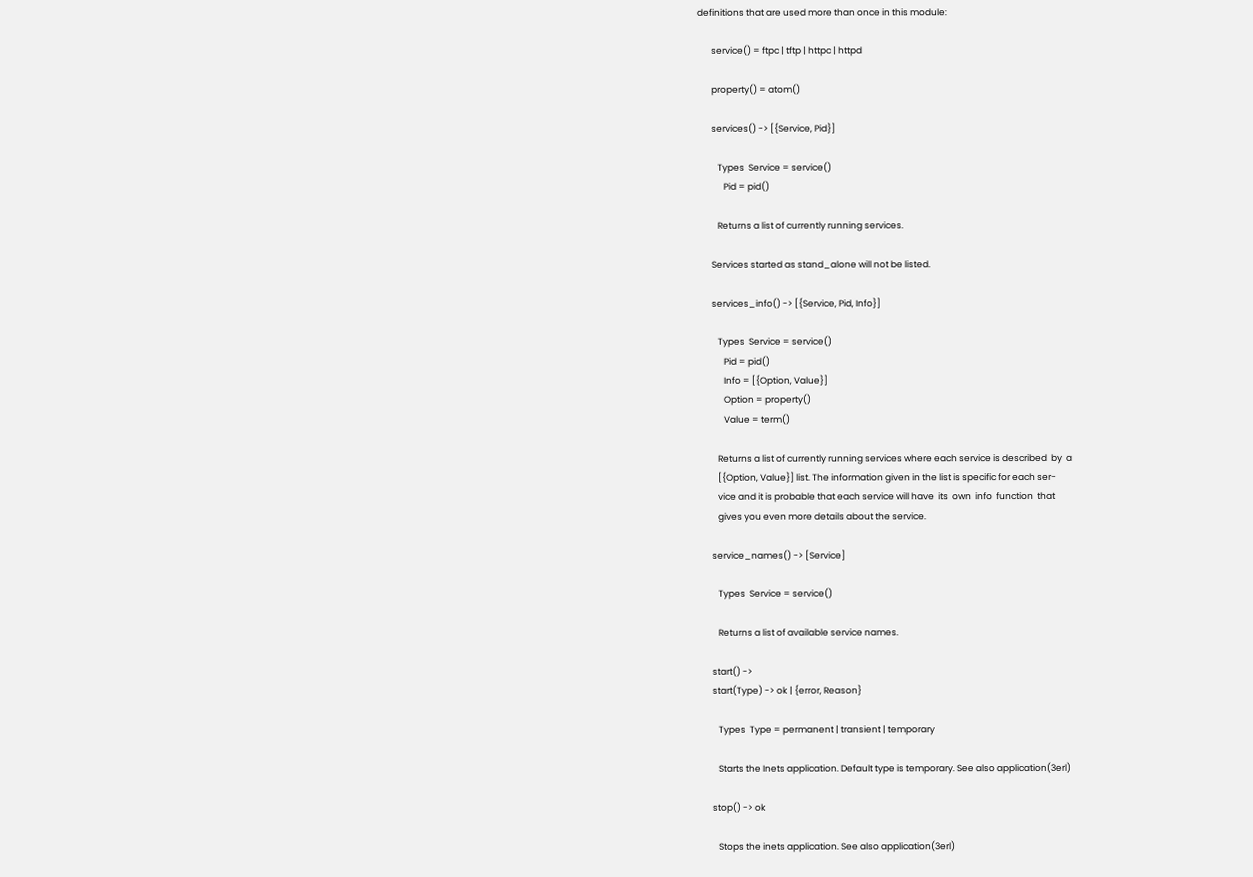definitions that are used more than once in this module:

       service() = ftpc | tftp | httpc | httpd

       property() = atom()

       services() -> [{Service, Pid}]

          Types  Service = service()
             Pid = pid()

          Returns a list of currently running services.

       Services started as stand_alone will not be listed.

       services_info() -> [{Service, Pid, Info}]

          Types  Service = service()
             Pid = pid()
             Info = [{Option, Value}]
             Option = property()
             Value = term()

          Returns a list of currently running services where each service is described  by  a
          [{Option, Value}] list. The information given in the list is specific for each ser-
          vice and it is probable that each service will have  its  own  info  function  that
          gives you even more details about the service.

       service_names() -> [Service]

          Types  Service = service()

          Returns a list of available service names.

       start() ->
       start(Type) -> ok | {error, Reason}

          Types  Type = permanent | transient | temporary

          Starts the Inets application. Default type is temporary. See also application(3erl)

       stop() -> ok

          Stops the inets application. See also application(3erl)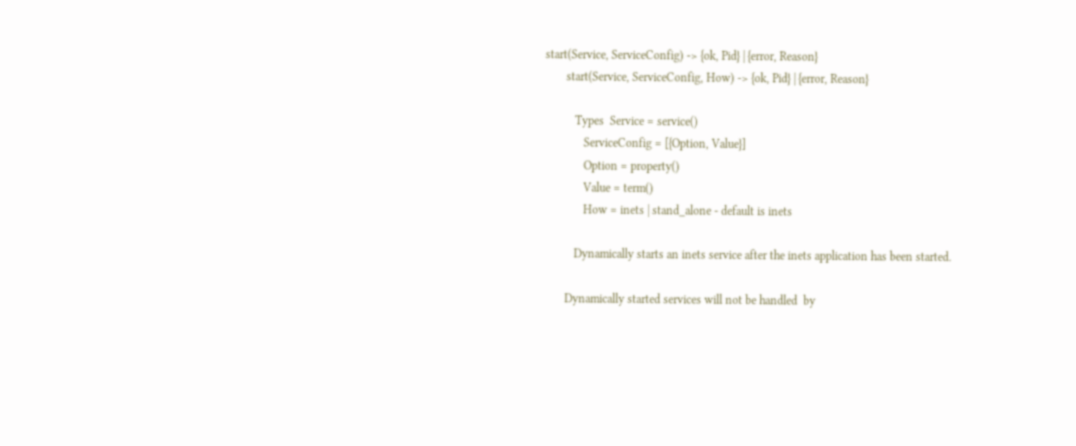start(Service, ServiceConfig) -> {ok, Pid} | {error, Reason}
       start(Service, ServiceConfig, How) -> {ok, Pid} | {error, Reason}

          Types  Service = service()
             ServiceConfig = [{Option, Value}]
             Option = property()
             Value = term()
             How = inets | stand_alone - default is inets

          Dynamically starts an inets service after the inets application has been started.

       Dynamically started services will not be handled  by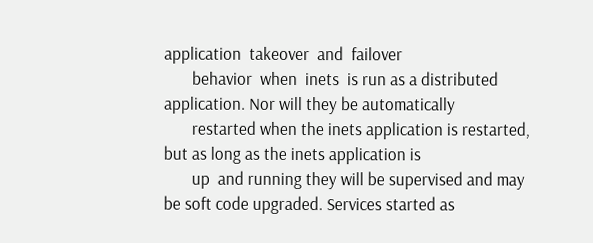application  takeover  and  failover
       behavior  when  inets  is run as a distributed application. Nor will they be automatically
       restarted when the inets application is restarted, but as long as the inets application is
       up  and running they will be supervised and may be soft code upgraded. Services started as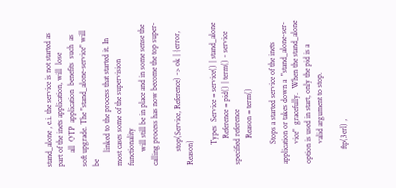stand_alone , e.i. the service is not started as part of the inets application, will  lose
       all  OTP  application  benefits  such  as  soft upgrade. The "stand_alone-service" will be
       linked to the process that started it. In most cases some of the supervision functionality
       will still be in place and in some sense the calling process has now become the top super-

       stop(Service, Reference) -> ok | {error, Reason}

          Types  Service = service() | stand_alone
             Reference = pid() | term() - service specified reference
             Reason = term()

          Stops a started service of the inets application or takes down a  "stand_alone-ser-
          vice"  gracefully.  When the stand_alone option is used in start, only the pid is a
          valid argument to stop.

       ftp(3erl) ,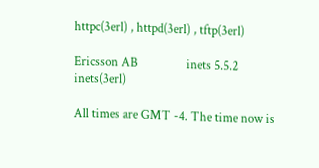httpc(3erl) , httpd(3erl) , tftp(3erl)

Ericsson AB                inets 5.5.2                    inets(3erl)

All times are GMT -4. The time now is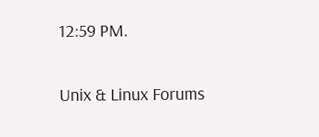12:59 PM.

Unix & Linux Forums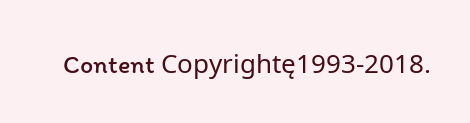Content Copyrightę1993-2018.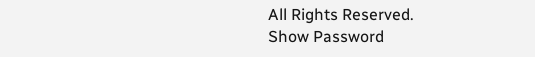All Rights Reserved.
Show Password